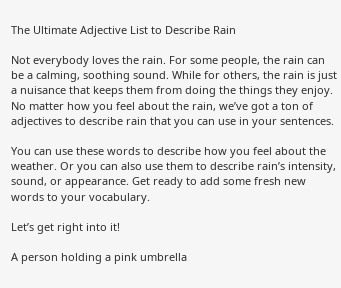The Ultimate Adjective List to Describe Rain

Not everybody loves the rain. For some people, the rain can be a calming, soothing sound. While for others, the rain is just a nuisance that keeps them from doing the things they enjoy. No matter how you feel about the rain, we’ve got a ton of adjectives to describe rain that you can use in your sentences.

You can use these words to describe how you feel about the weather. Or you can also use them to describe rain’s intensity, sound, or appearance. Get ready to add some fresh new words to your vocabulary.

Let’s get right into it!

A person holding a pink umbrella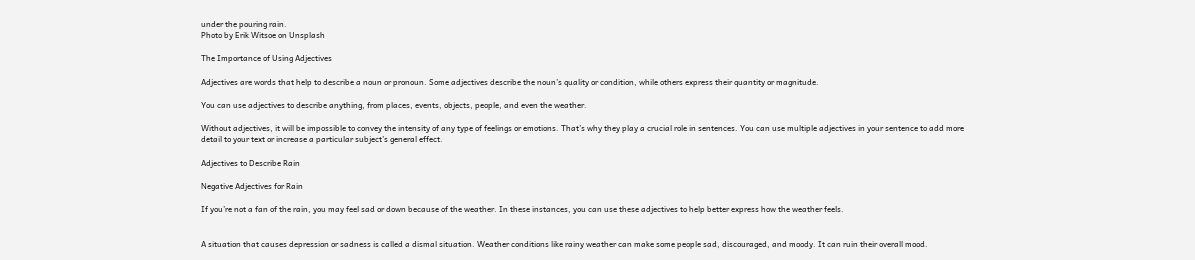under the pouring rain.
Photo by Erik Witsoe on Unsplash

The Importance of Using Adjectives

Adjectives are words that help to describe a noun or pronoun. Some adjectives describe the noun’s quality or condition, while others express their quantity or magnitude.

You can use adjectives to describe anything, from places, events, objects, people, and even the weather.

Without adjectives, it will be impossible to convey the intensity of any type of feelings or emotions. That’s why they play a crucial role in sentences. You can use multiple adjectives in your sentence to add more detail to your text or increase a particular subject’s general effect.

Adjectives to Describe Rain

Negative Adjectives for Rain

If you’re not a fan of the rain, you may feel sad or down because of the weather. In these instances, you can use these adjectives to help better express how the weather feels.


A situation that causes depression or sadness is called a dismal situation. Weather conditions like rainy weather can make some people sad, discouraged, and moody. It can ruin their overall mood.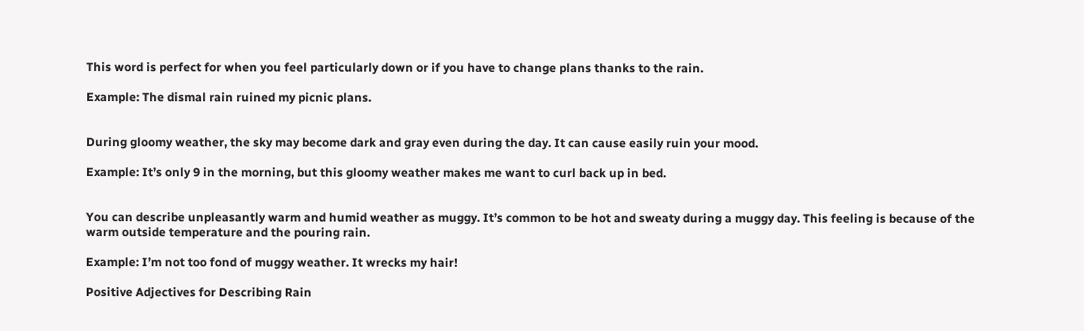This word is perfect for when you feel particularly down or if you have to change plans thanks to the rain.

Example: The dismal rain ruined my picnic plans.


During gloomy weather, the sky may become dark and gray even during the day. It can cause easily ruin your mood.

Example: It’s only 9 in the morning, but this gloomy weather makes me want to curl back up in bed.


You can describe unpleasantly warm and humid weather as muggy. It’s common to be hot and sweaty during a muggy day. This feeling is because of the warm outside temperature and the pouring rain.

Example: I’m not too fond of muggy weather. It wrecks my hair!

Positive Adjectives for Describing Rain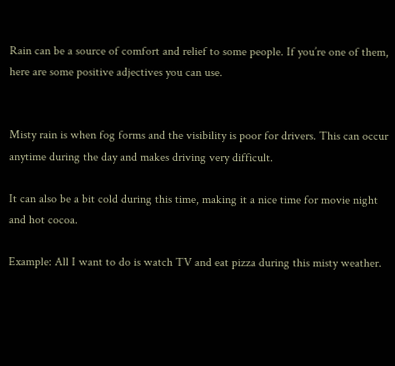Rain can be a source of comfort and relief to some people. If you’re one of them, here are some positive adjectives you can use.


Misty rain is when fog forms and the visibility is poor for drivers. This can occur anytime during the day and makes driving very difficult.

It can also be a bit cold during this time, making it a nice time for movie night and hot cocoa.

Example: All I want to do is watch TV and eat pizza during this misty weather.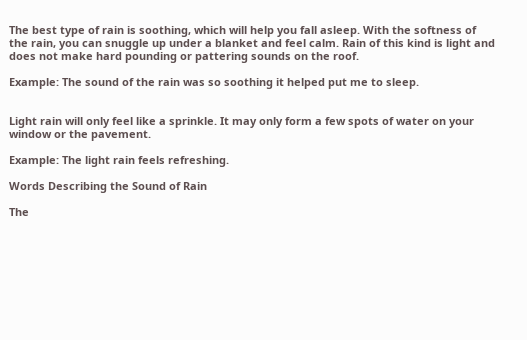The best type of rain is soothing, which will help you fall asleep. With the softness of the rain, you can snuggle up under a blanket and feel calm. Rain of this kind is light and does not make hard pounding or pattering sounds on the roof.

Example: The sound of the rain was so soothing it helped put me to sleep.


Light rain will only feel like a sprinkle. It may only form a few spots of water on your window or the pavement.

Example: The light rain feels refreshing.

Words Describing the Sound of Rain

The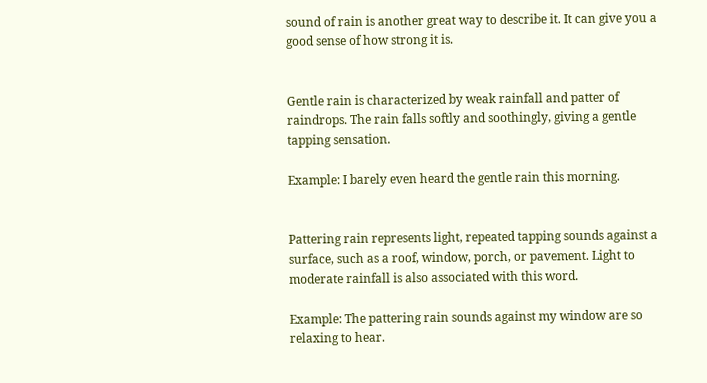sound of rain is another great way to describe it. It can give you a good sense of how strong it is.


Gentle rain is characterized by weak rainfall and patter of raindrops. The rain falls softly and soothingly, giving a gentle tapping sensation.

Example: I barely even heard the gentle rain this morning.


Pattering rain represents light, repeated tapping sounds against a surface, such as a roof, window, porch, or pavement. Light to moderate rainfall is also associated with this word.

Example: The pattering rain sounds against my window are so relaxing to hear.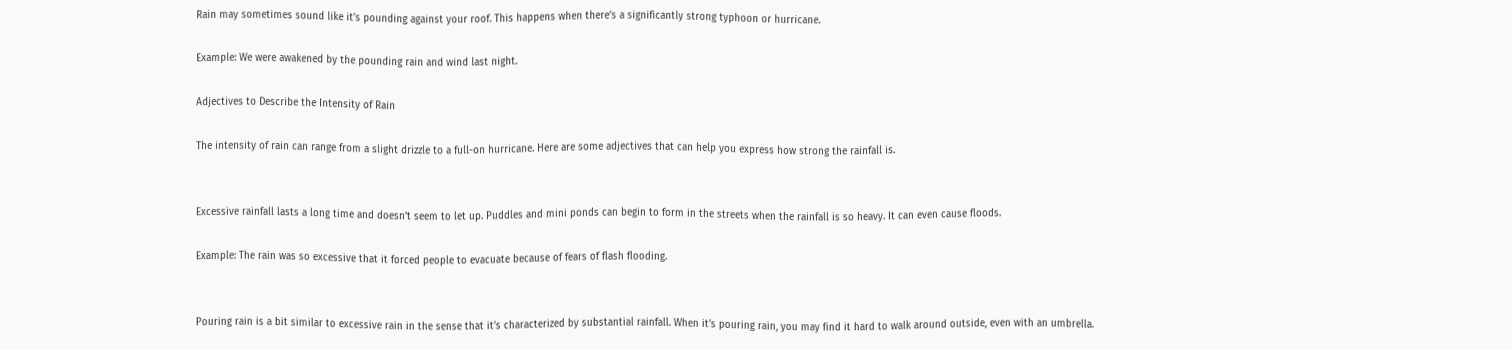Rain may sometimes sound like it’s pounding against your roof. This happens when there’s a significantly strong typhoon or hurricane.

Example: We were awakened by the pounding rain and wind last night.

Adjectives to Describe the Intensity of Rain

The intensity of rain can range from a slight drizzle to a full-on hurricane. Here are some adjectives that can help you express how strong the rainfall is.


Excessive rainfall lasts a long time and doesn’t seem to let up. Puddles and mini ponds can begin to form in the streets when the rainfall is so heavy. It can even cause floods.

Example: The rain was so excessive that it forced people to evacuate because of fears of flash flooding.


Pouring rain is a bit similar to excessive rain in the sense that it’s characterized by substantial rainfall. When it’s pouring rain, you may find it hard to walk around outside, even with an umbrella.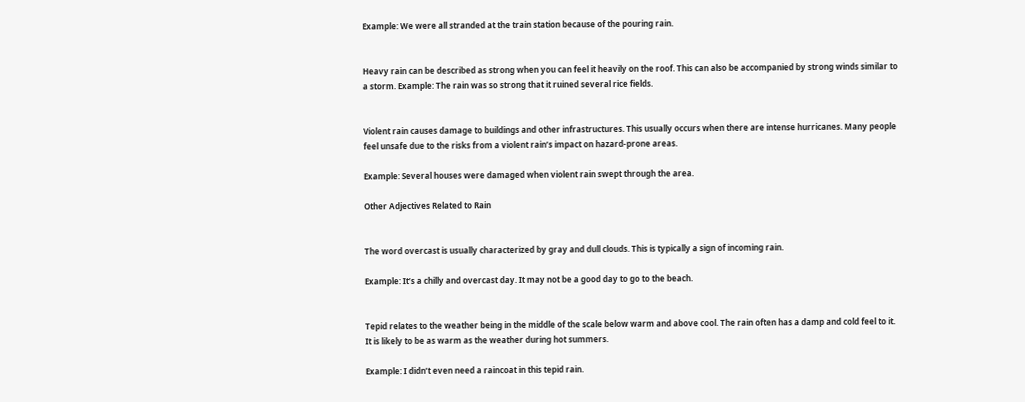Example: We were all stranded at the train station because of the pouring rain.


Heavy rain can be described as strong when you can feel it heavily on the roof. This can also be accompanied by strong winds similar to a storm. Example: The rain was so strong that it ruined several rice fields.


Violent rain causes damage to buildings and other infrastructures. This usually occurs when there are intense hurricanes. Many people feel unsafe due to the risks from a violent rain’s impact on hazard-prone areas.

Example: Several houses were damaged when violent rain swept through the area.

Other Adjectives Related to Rain


The word overcast is usually characterized by gray and dull clouds. This is typically a sign of incoming rain.

Example: It’s a chilly and overcast day. It may not be a good day to go to the beach.


Tepid relates to the weather being in the middle of the scale below warm and above cool. The rain often has a damp and cold feel to it. It is likely to be as warm as the weather during hot summers.

Example: I didn’t even need a raincoat in this tepid rain.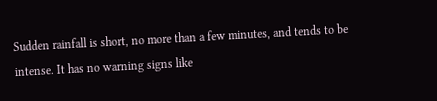Sudden rainfall is short, no more than a few minutes, and tends to be intense. It has no warning signs like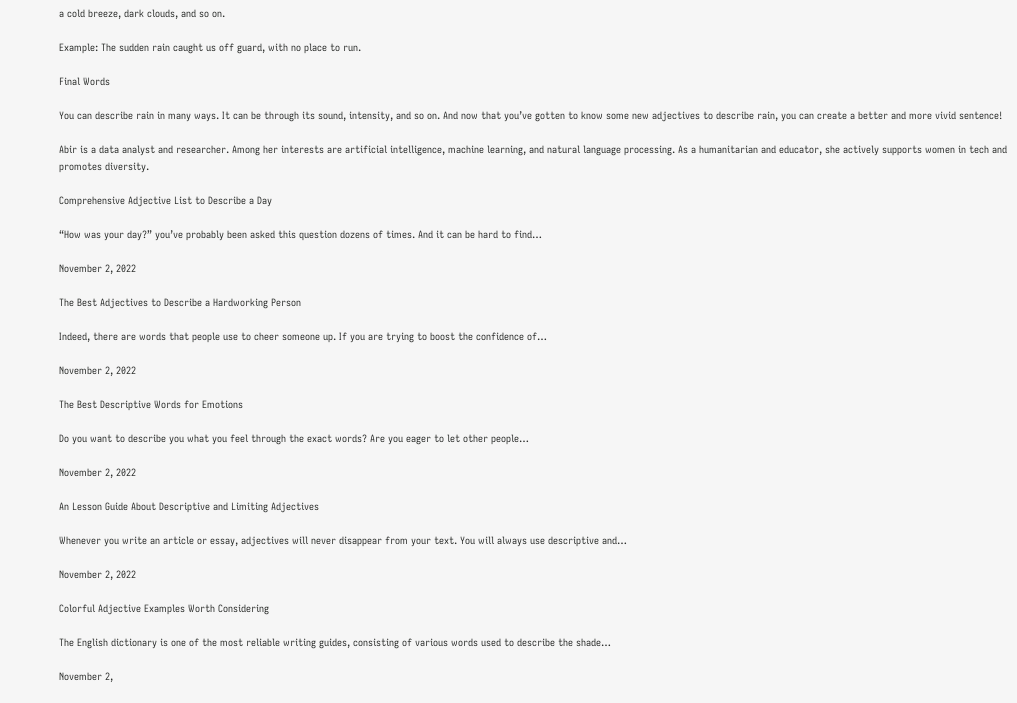a cold breeze, dark clouds, and so on.

Example: The sudden rain caught us off guard, with no place to run.

Final Words

You can describe rain in many ways. It can be through its sound, intensity, and so on. And now that you’ve gotten to know some new adjectives to describe rain, you can create a better and more vivid sentence!

Abir is a data analyst and researcher. Among her interests are artificial intelligence, machine learning, and natural language processing. As a humanitarian and educator, she actively supports women in tech and promotes diversity.

Comprehensive Adjective List to Describe a Day

“How was your day?” you’ve probably been asked this question dozens of times. And it can be hard to find…

November 2, 2022

The Best Adjectives to Describe a Hardworking Person

Indeed, there are words that people use to cheer someone up. If you are trying to boost the confidence of…

November 2, 2022

The Best Descriptive Words for Emotions

Do you want to describe you what you feel through the exact words? Are you eager to let other people…

November 2, 2022

An Lesson Guide About Descriptive and Limiting Adjectives

Whenever you write an article or essay, adjectives will never disappear from your text. You will always use descriptive and…

November 2, 2022

Colorful Adjective Examples Worth Considering

The English dictionary is one of the most reliable writing guides, consisting of various words used to describe the shade…

November 2,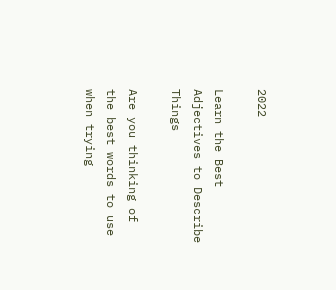2022

Learn the Best Adjectives to Describe Things

Are you thinking of the best words to use when trying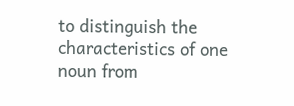to distinguish the characteristics of one noun from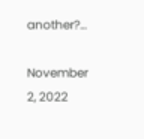another?…

November 2, 2022